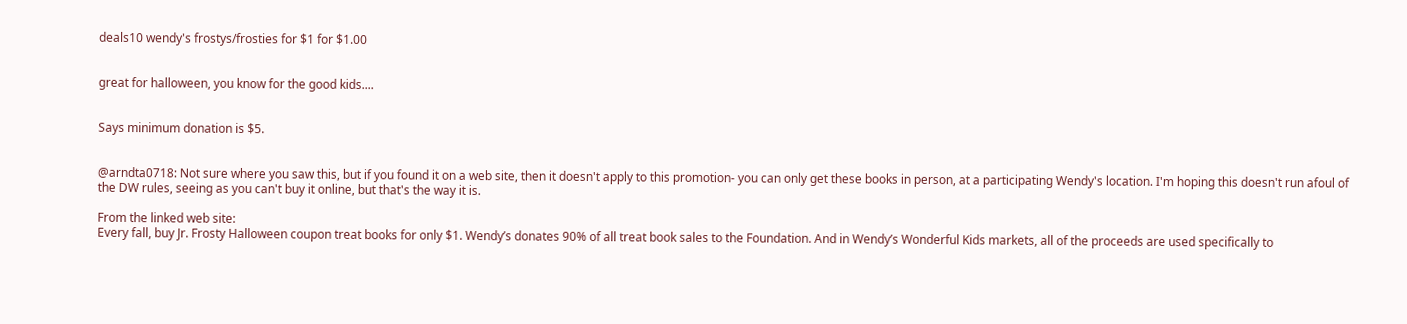deals10 wendy's frostys/frosties for $1 for $1.00


great for halloween, you know for the good kids....


Says minimum donation is $5.


@arndta0718: Not sure where you saw this, but if you found it on a web site, then it doesn't apply to this promotion- you can only get these books in person, at a participating Wendy's location. I'm hoping this doesn't run afoul of the DW rules, seeing as you can't buy it online, but that's the way it is.

From the linked web site:
Every fall, buy Jr. Frosty Halloween coupon treat books for only $1. Wendy’s donates 90% of all treat book sales to the Foundation. And in Wendy’s Wonderful Kids markets, all of the proceeds are used specifically to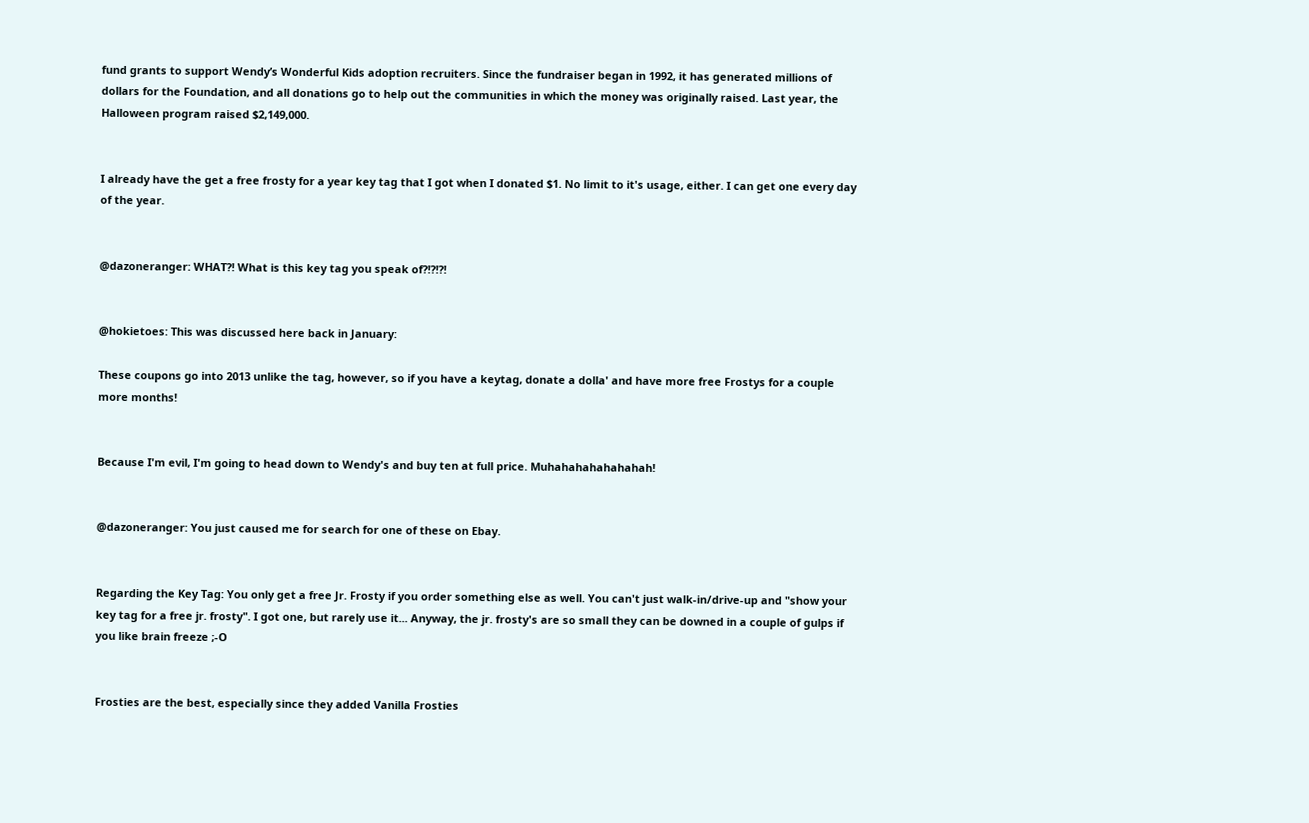fund grants to support Wendy’s Wonderful Kids adoption recruiters. Since the fundraiser began in 1992, it has generated millions of dollars for the Foundation, and all donations go to help out the communities in which the money was originally raised. Last year, the Halloween program raised $2,149,000.


I already have the get a free frosty for a year key tag that I got when I donated $1. No limit to it's usage, either. I can get one every day of the year.


@dazoneranger: WHAT?! What is this key tag you speak of?!?!?!


@hokietoes: This was discussed here back in January:

These coupons go into 2013 unlike the tag, however, so if you have a keytag, donate a dolla' and have more free Frostys for a couple more months!


Because I'm evil, I'm going to head down to Wendy's and buy ten at full price. Muhahahahahahahah!


@dazoneranger: You just caused me for search for one of these on Ebay.


Regarding the Key Tag: You only get a free Jr. Frosty if you order something else as well. You can't just walk-in/drive-up and "show your key tag for a free jr. frosty". I got one, but rarely use it... Anyway, the jr. frosty's are so small they can be downed in a couple of gulps if you like brain freeze ;-O


Frosties are the best, especially since they added Vanilla Frosties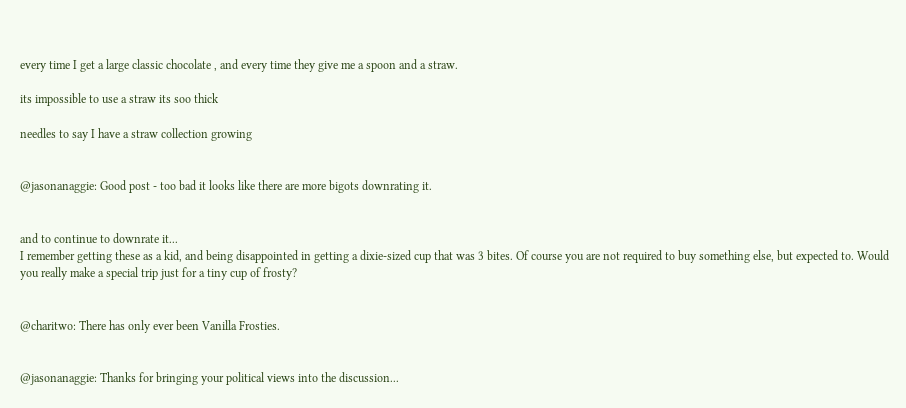every time I get a large classic chocolate , and every time they give me a spoon and a straw.

its impossible to use a straw its soo thick

needles to say I have a straw collection growing


@jasonanaggie: Good post - too bad it looks like there are more bigots downrating it.


and to continue to downrate it...
I remember getting these as a kid, and being disappointed in getting a dixie-sized cup that was 3 bites. Of course you are not required to buy something else, but expected to. Would you really make a special trip just for a tiny cup of frosty?


@charitwo: There has only ever been Vanilla Frosties.


@jasonanaggie: Thanks for bringing your political views into the discussion...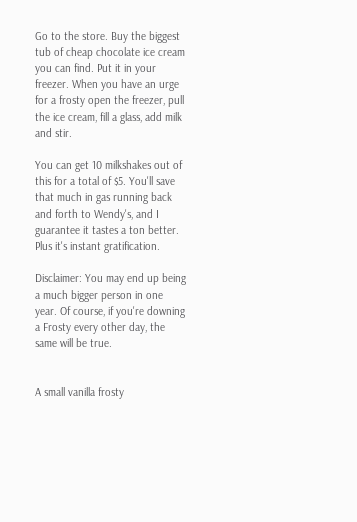Go to the store. Buy the biggest tub of cheap chocolate ice cream you can find. Put it in your freezer. When you have an urge for a frosty open the freezer, pull the ice cream, fill a glass, add milk and stir.

You can get 10 milkshakes out of this for a total of $5. You'll save that much in gas running back and forth to Wendy's, and I guarantee it tastes a ton better. Plus it's instant gratification.

Disclaimer: You may end up being a much bigger person in one year. Of course, if you're downing a Frosty every other day, the same will be true.


A small vanilla frosty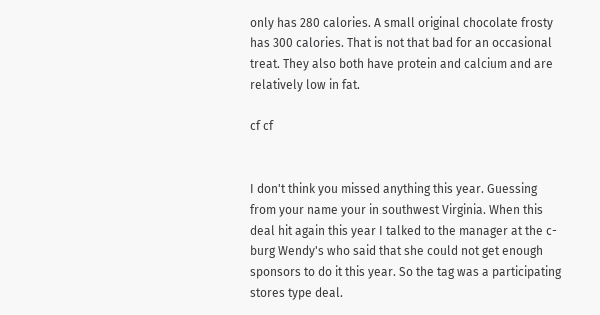only has 280 calories. A small original chocolate frosty has 300 calories. That is not that bad for an occasional treat. They also both have protein and calcium and are relatively low in fat.

cf cf


I don't think you missed anything this year. Guessing from your name your in southwest Virginia. When this deal hit again this year I talked to the manager at the c-burg Wendy's who said that she could not get enough sponsors to do it this year. So the tag was a participating stores type deal.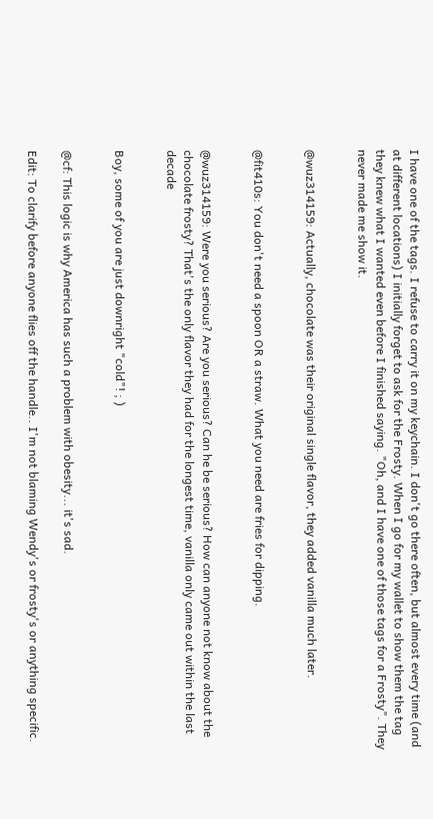I have one of the tags. I refuse to carry it on my keychain. I don't go there often, but almost every time (and at different locations) I initially forget to ask for the Frosty. When I go for my wallet to show them the tag they knew what I wanted even before I finished saying. "Oh, and I have one of those tags for a Frosty". They never made me show it.


@wuz314159: Actually, chocolate was their original single flavor, they added vanilla much later.


@fit410s: You don't need a spoon OR a straw. What you need are fries for dipping.


@wuz314159: Were you serious? Are you serious? Can he be serious? How can anyone not know about the chocolate frosty? That's the only flavor they had for the longest time, vanilla only came out within the last decade


Boy, some of you are just downright "cold"! ; )


@cf: This logic is why America has such a problem with obesity... it's sad.

Edit: To clarify before anyone flies off the handle.. I'm not blaming Wendy's or frosty's or anything specific.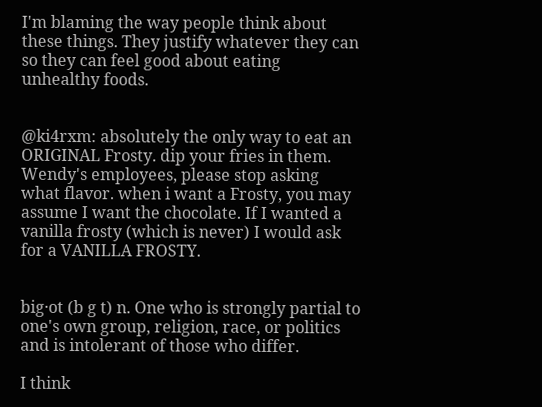I'm blaming the way people think about these things. They justify whatever they can so they can feel good about eating unhealthy foods.


@ki4rxm: absolutely the only way to eat an ORIGINAL Frosty. dip your fries in them.
Wendy's employees, please stop asking what flavor. when i want a Frosty, you may assume I want the chocolate. If I wanted a vanilla frosty (which is never) I would ask for a VANILLA FROSTY.


big·ot (b g t) n. One who is strongly partial to one's own group, religion, race, or politics and is intolerant of those who differ.

I think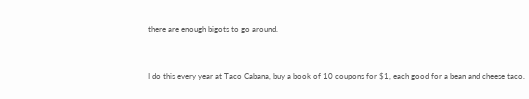there are enough bigots to go around.


I do this every year at Taco Cabana, buy a book of 10 coupons for $1, each good for a bean and cheese taco.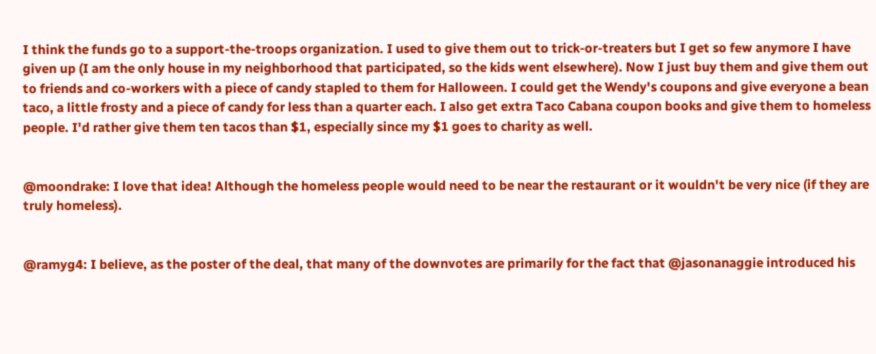I think the funds go to a support-the-troops organization. I used to give them out to trick-or-treaters but I get so few anymore I have given up (I am the only house in my neighborhood that participated, so the kids went elsewhere). Now I just buy them and give them out to friends and co-workers with a piece of candy stapled to them for Halloween. I could get the Wendy's coupons and give everyone a bean taco, a little frosty and a piece of candy for less than a quarter each. I also get extra Taco Cabana coupon books and give them to homeless people. I'd rather give them ten tacos than $1, especially since my $1 goes to charity as well.


@moondrake: I love that idea! Although the homeless people would need to be near the restaurant or it wouldn't be very nice (if they are truly homeless).


@ramyg4: I believe, as the poster of the deal, that many of the downvotes are primarily for the fact that @jasonanaggie introduced his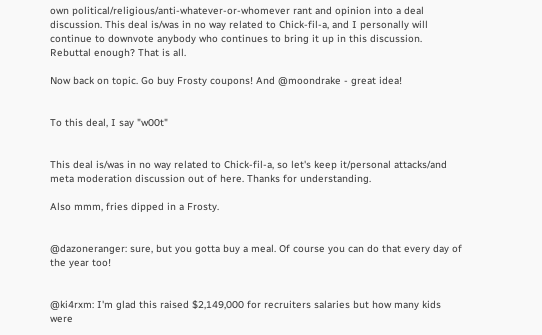own political/religious/anti-whatever-or-whomever rant and opinion into a deal discussion. This deal is/was in no way related to Chick-fil-a, and I personally will continue to downvote anybody who continues to bring it up in this discussion. Rebuttal enough? That is all.

Now back on topic. Go buy Frosty coupons! And @moondrake - great idea!


To this deal, I say "w00t"


This deal is/was in no way related to Chick-fil-a, so let's keep it/personal attacks/and meta moderation discussion out of here. Thanks for understanding.

Also mmm, fries dipped in a Frosty.


@dazoneranger: sure, but you gotta buy a meal. Of course you can do that every day of the year too!


@ki4rxm: I'm glad this raised $2,149,000 for recruiters salaries but how many kids were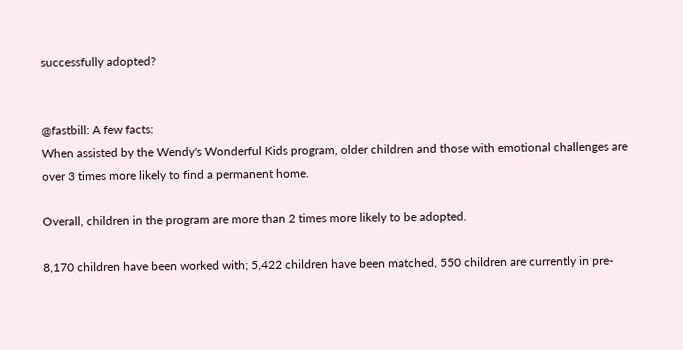successfully adopted?


@fastbill: A few facts:
When assisted by the Wendy's Wonderful Kids program, older children and those with emotional challenges are over 3 times more likely to find a permanent home.

Overall, children in the program are more than 2 times more likely to be adopted.

8,170 children have been worked with; 5,422 children have been matched, 550 children are currently in pre-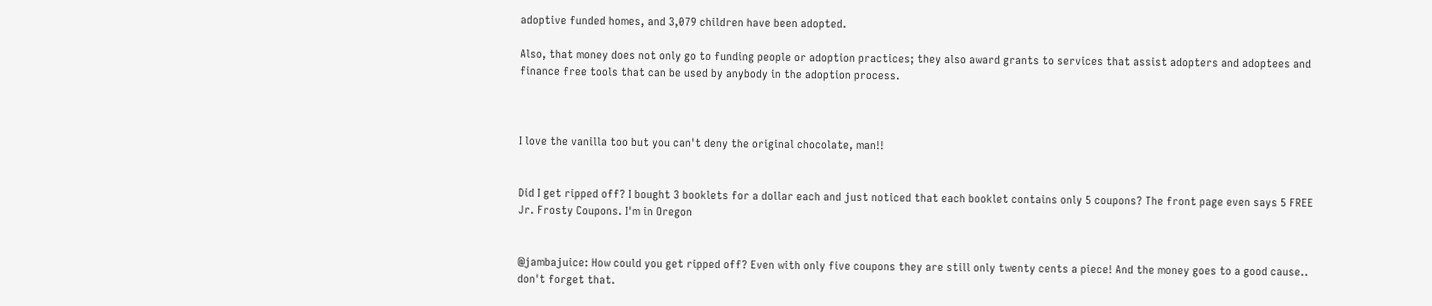adoptive funded homes, and 3,079 children have been adopted.

Also, that money does not only go to funding people or adoption practices; they also award grants to services that assist adopters and adoptees and finance free tools that can be used by anybody in the adoption process.



I love the vanilla too but you can't deny the original chocolate, man!!


Did I get ripped off? I bought 3 booklets for a dollar each and just noticed that each booklet contains only 5 coupons? The front page even says 5 FREE Jr. Frosty Coupons. I'm in Oregon


@jambajuice: How could you get ripped off? Even with only five coupons they are still only twenty cents a piece! And the money goes to a good cause.. don't forget that.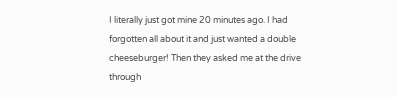I literally just got mine 20 minutes ago. I had forgotten all about it and just wanted a double cheeseburger! Then they asked me at the drive through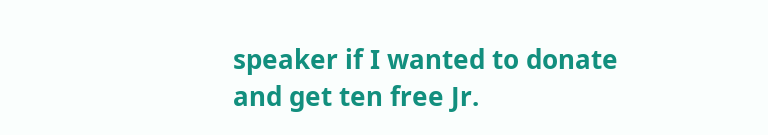speaker if I wanted to donate and get ten free Jr.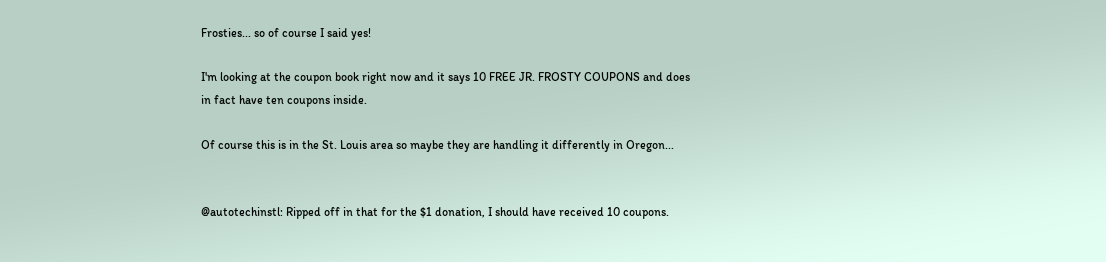Frosties... so of course I said yes!

I'm looking at the coupon book right now and it says 10 FREE JR. FROSTY COUPONS and does in fact have ten coupons inside.

Of course this is in the St. Louis area so maybe they are handling it differently in Oregon...


@autotechinstl: Ripped off in that for the $1 donation, I should have received 10 coupons.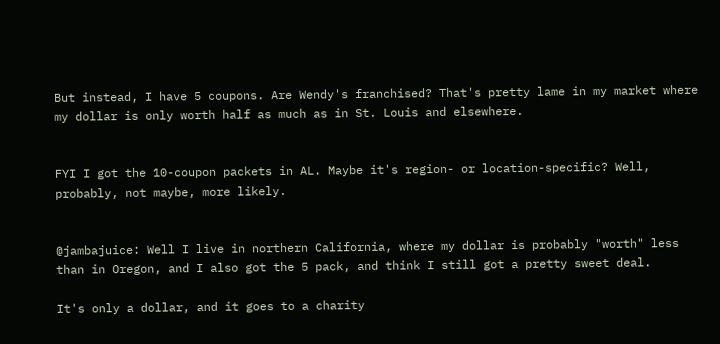But instead, I have 5 coupons. Are Wendy's franchised? That's pretty lame in my market where my dollar is only worth half as much as in St. Louis and elsewhere.


FYI I got the 10-coupon packets in AL. Maybe it's region- or location-specific? Well, probably, not maybe, more likely.


@jambajuice: Well I live in northern California, where my dollar is probably "worth" less than in Oregon, and I also got the 5 pack, and think I still got a pretty sweet deal.

It's only a dollar, and it goes to a charity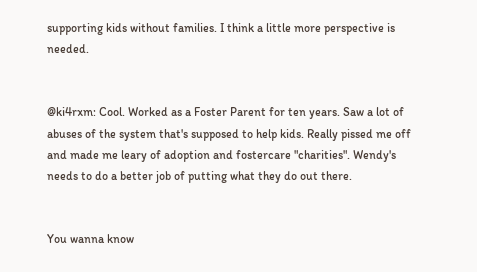supporting kids without families. I think a little more perspective is needed.


@ki4rxm: Cool. Worked as a Foster Parent for ten years. Saw a lot of abuses of the system that's supposed to help kids. Really pissed me off and made me leary of adoption and fostercare "charities". Wendy's needs to do a better job of putting what they do out there.


You wanna know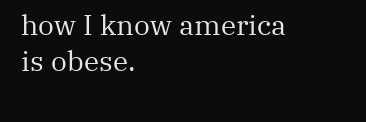how I know america is obese.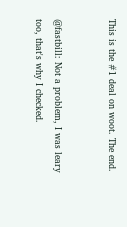This is the #1 deal on woot. The end.


@fastbill: Not a problem, I was leary too, that's why I checked.